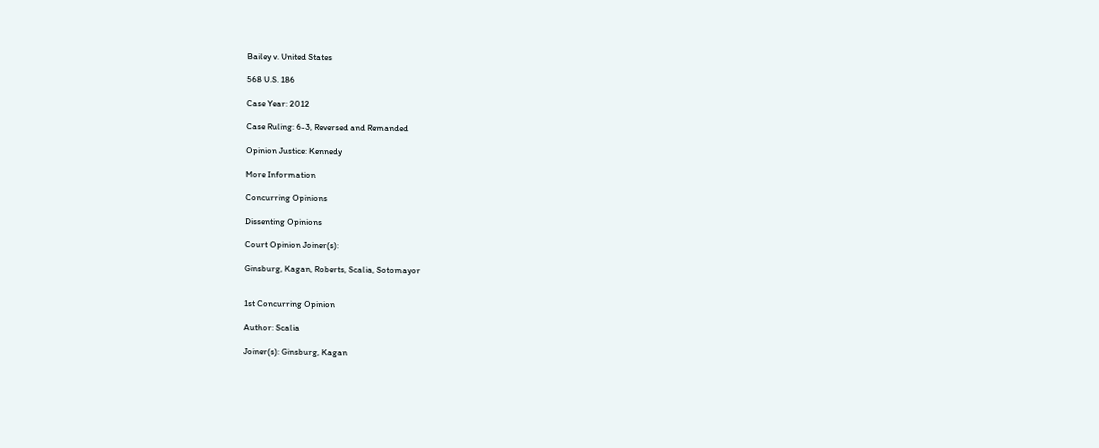Bailey v. United States

568 U.S. 186

Case Year: 2012

Case Ruling: 6-3, Reversed and Remanded

Opinion Justice: Kennedy

More Information

Concurring Opinions

Dissenting Opinions

Court Opinion Joiner(s):

Ginsburg, Kagan, Roberts, Scalia, Sotomayor


1st Concurring Opinion

Author: Scalia

Joiner(s): Ginsburg, Kagan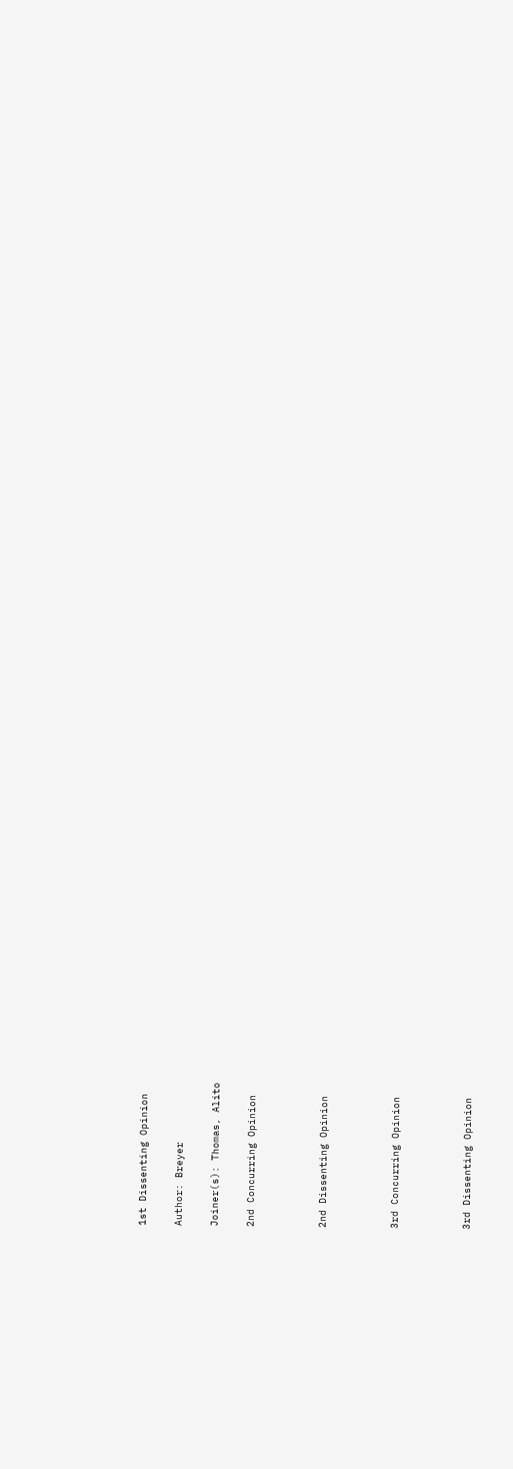1st Dissenting Opinion

Author: Breyer

Joiner(s): Thomas, Alito

2nd Concurring Opinion



2nd Dissenting Opinion



3rd Concurring Opinion



3rd Dissenting Opinion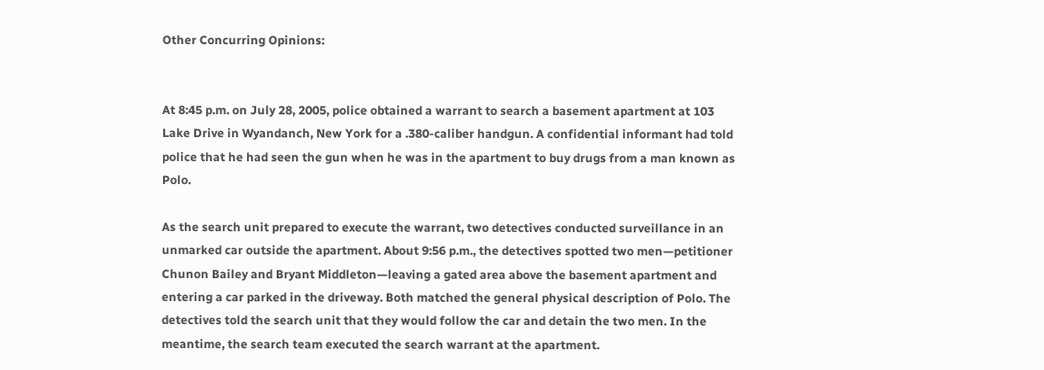Other Concurring Opinions:


At 8:45 p.m. on July 28, 2005, police obtained a warrant to search a basement apartment at 103 Lake Drive in Wyandanch, New York for a .380-caliber handgun. A confidential informant had told police that he had seen the gun when he was in the apartment to buy drugs from a man known as Polo.

As the search unit prepared to execute the warrant, two detectives conducted surveillance in an unmarked car outside the apartment. About 9:56 p.m., the detectives spotted two men—petitioner Chunon Bailey and Bryant Middleton—leaving a gated area above the basement apartment and entering a car parked in the driveway. Both matched the general physical description of Polo. The detectives told the search unit that they would follow the car and detain the two men. In the meantime, the search team executed the search warrant at the apartment.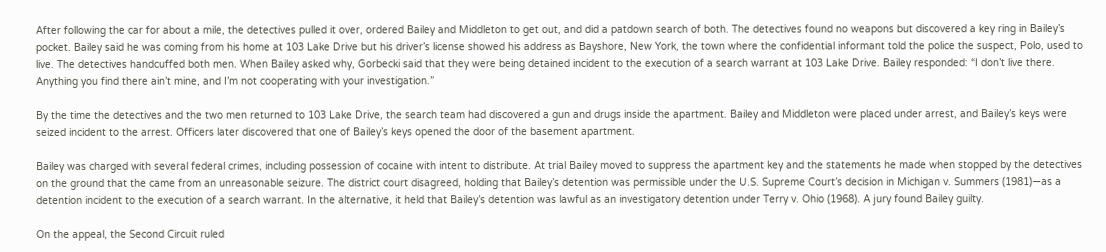After following the car for about a mile, the detectives pulled it over, ordered Bailey and Middleton to get out, and did a patdown search of both. The detectives found no weapons but discovered a key ring in Bailey’s pocket. Bailey said he was coming from his home at 103 Lake Drive but his driver’s license showed his address as Bayshore, New York, the town where the confidential informant told the police the suspect, Polo, used to live. The detectives handcuffed both men. When Bailey asked why, Gorbecki said that they were being detained incident to the execution of a search warrant at 103 Lake Drive. Bailey responded: “I don’t live there. Anything you find there ain’t mine, and I’m not cooperating with your investigation.”

By the time the detectives and the two men returned to 103 Lake Drive, the search team had discovered a gun and drugs inside the apartment. Bailey and Middleton were placed under arrest, and Bailey’s keys were seized incident to the arrest. Officers later discovered that one of Bailey’s keys opened the door of the basement apartment.

Bailey was charged with several federal crimes, including possession of cocaine with intent to distribute. At trial Bailey moved to suppress the apartment key and the statements he made when stopped by the detectives on the ground that the came from an unreasonable seizure. The district court disagreed, holding that Bailey’s detention was permissible under the U.S. Supreme Court’s decision in Michigan v. Summers (1981)—as a detention incident to the execution of a search warrant. In the alternative, it held that Bailey’s detention was lawful as an investigatory detention under Terry v. Ohio (1968). A jury found Bailey guilty.

On the appeal, the Second Circuit ruled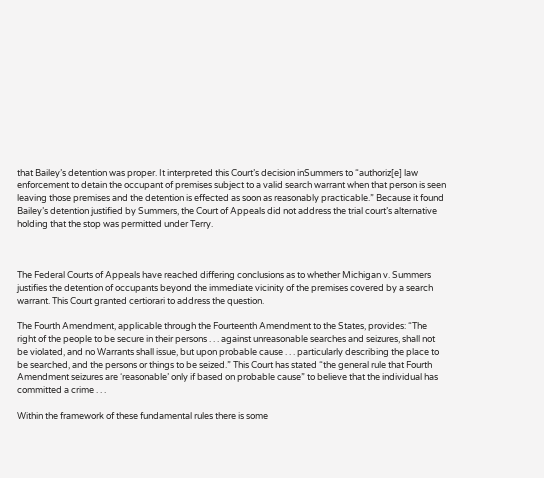that Bailey’s detention was proper. It interpreted this Court’s decision inSummers to “authoriz[e] law enforcement to detain the occupant of premises subject to a valid search warrant when that person is seen leaving those premises and the detention is effected as soon as reasonably practicable.” Because it found Bailey’s detention justified by Summers, the Court of Appeals did not address the trial court’s alternative holding that the stop was permitted under Terry.



The Federal Courts of Appeals have reached differing conclusions as to whether Michigan v. Summers justifies the detention of occupants beyond the immediate vicinity of the premises covered by a search warrant. This Court granted certiorari to address the question.

The Fourth Amendment, applicable through the Fourteenth Amendment to the States, provides: “The right of the people to be secure in their persons . . . against unreasonable searches and seizures, shall not be violated, and no Warrants shall issue, but upon probable cause . . . particularly describing the place to be searched, and the persons or things to be seized.” This Court has stated “the general rule that Fourth Amendment seizures are ‘reasonable’ only if based on probable cause” to believe that the individual has committed a crime . . .

Within the framework of these fundamental rules there is some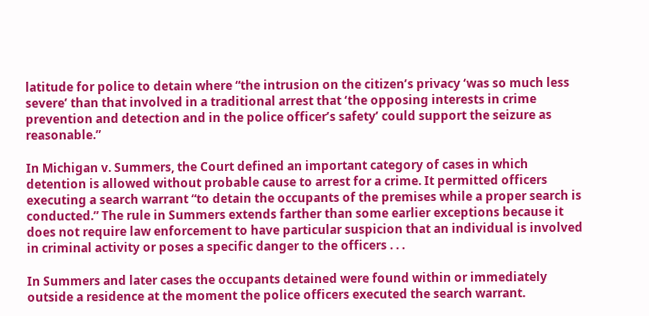latitude for police to detain where “the intrusion on the citizen’s privacy ‘was so much less severe’ than that involved in a traditional arrest that ‘the opposing interests in crime prevention and detection and in the police officer’s safety’ could support the seizure as reasonable.”

In Michigan v. Summers, the Court defined an important category of cases in which detention is allowed without probable cause to arrest for a crime. It permitted officers executing a search warrant “to detain the occupants of the premises while a proper search is conducted.” The rule in Summers extends farther than some earlier exceptions because it does not require law enforcement to have particular suspicion that an individual is involved in criminal activity or poses a specific danger to the officers . . .

In Summers and later cases the occupants detained were found within or immediately outside a residence at the moment the police officers executed the search warrant.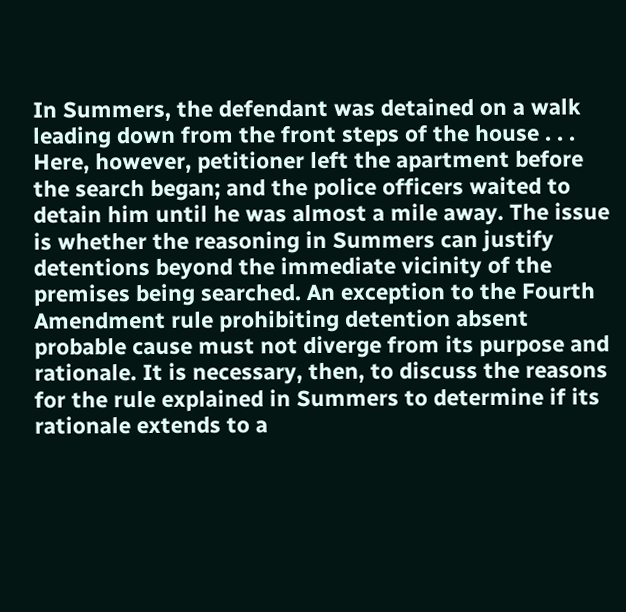In Summers, the defendant was detained on a walk leading down from the front steps of the house . . . Here, however, petitioner left the apartment before the search began; and the police officers waited to detain him until he was almost a mile away. The issue is whether the reasoning in Summers can justify detentions beyond the immediate vicinity of the premises being searched. An exception to the Fourth Amendment rule prohibiting detention absent probable cause must not diverge from its purpose and rationale. It is necessary, then, to discuss the reasons for the rule explained in Summers to determine if its rationale extends to a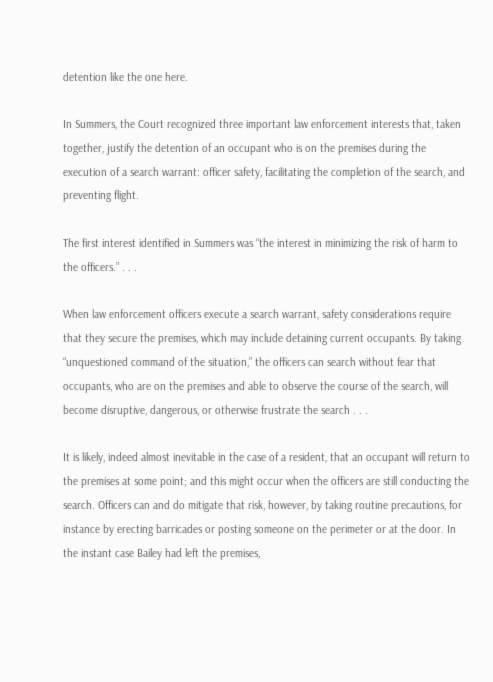detention like the one here.

In Summers, the Court recognized three important law enforcement interests that, taken together, justify the detention of an occupant who is on the premises during the execution of a search warrant: officer safety, facilitating the completion of the search, and preventing flight.

The first interest identified in Summers was “the interest in minimizing the risk of harm to the officers.” . . .

When law enforcement officers execute a search warrant, safety considerations require that they secure the premises, which may include detaining current occupants. By taking “unquestioned command of the situation,” the officers can search without fear that occupants, who are on the premises and able to observe the course of the search, will become disruptive, dangerous, or otherwise frustrate the search . . .

It is likely, indeed almost inevitable in the case of a resident, that an occupant will return to the premises at some point; and this might occur when the officers are still conducting the search. Officers can and do mitigate that risk, however, by taking routine precautions, for instance by erecting barricades or posting someone on the perimeter or at the door. In the instant case Bailey had left the premises,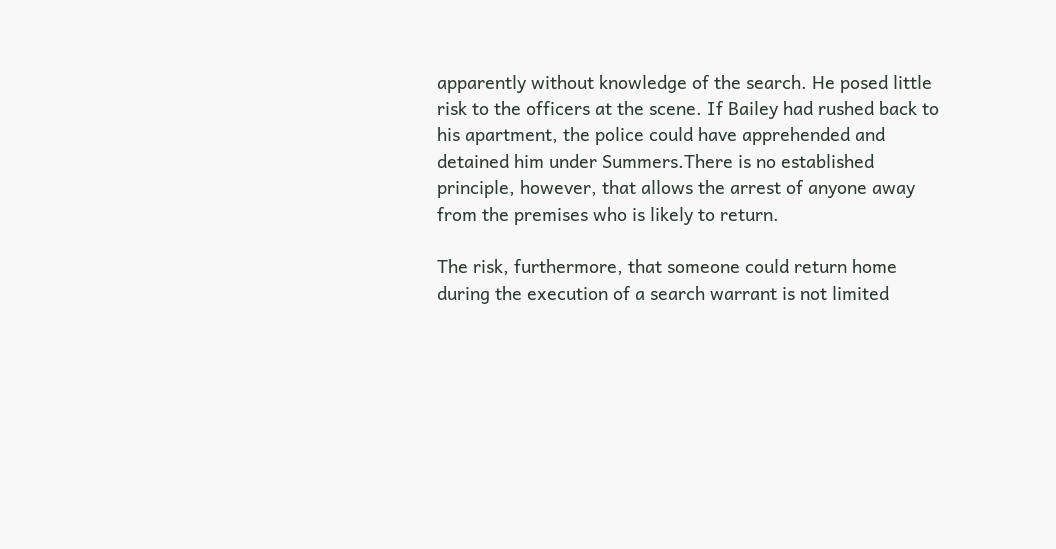apparently without knowledge of the search. He posed little risk to the officers at the scene. If Bailey had rushed back to his apartment, the police could have apprehended and detained him under Summers.There is no established principle, however, that allows the arrest of anyone away from the premises who is likely to return.

The risk, furthermore, that someone could return home during the execution of a search warrant is not limited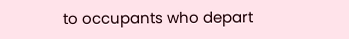to occupants who depart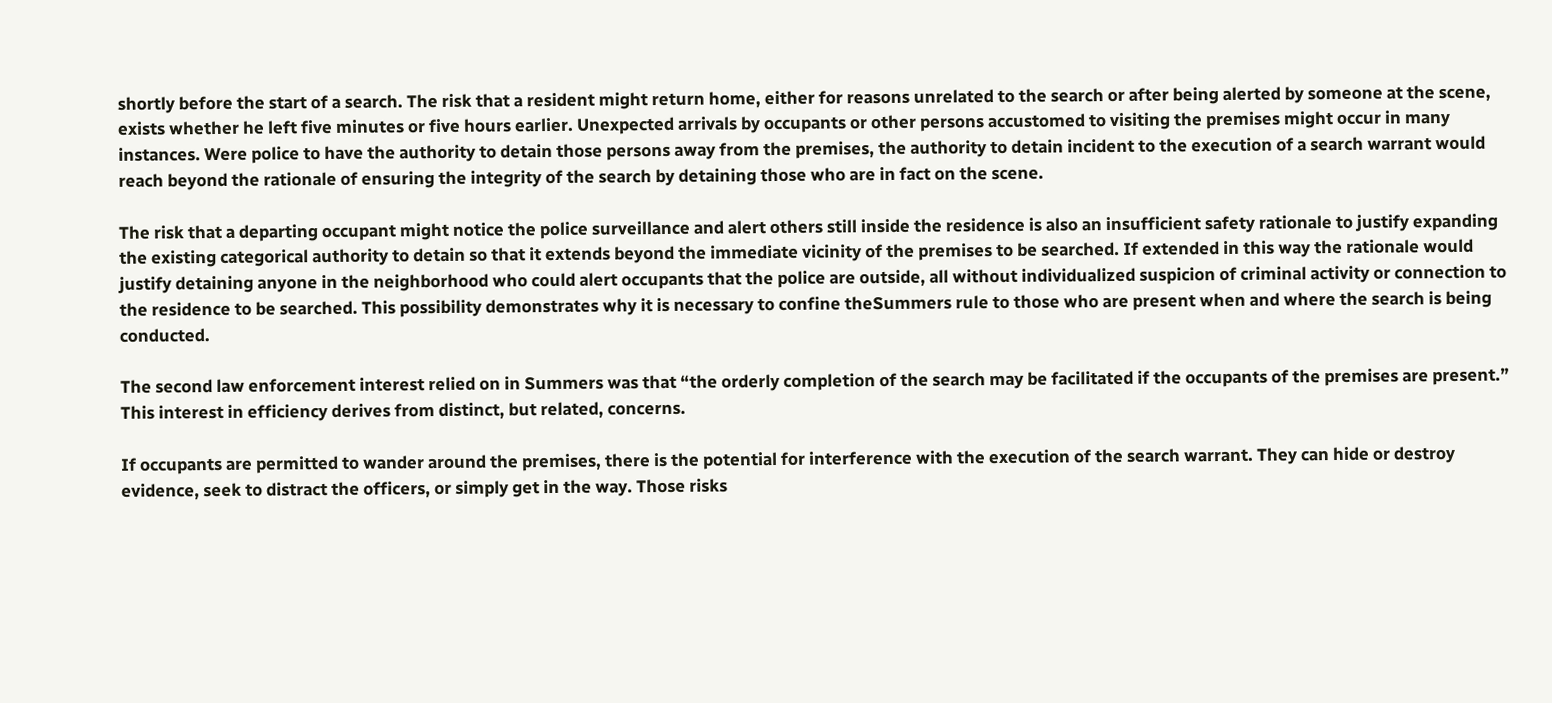shortly before the start of a search. The risk that a resident might return home, either for reasons unrelated to the search or after being alerted by someone at the scene, exists whether he left five minutes or five hours earlier. Unexpected arrivals by occupants or other persons accustomed to visiting the premises might occur in many instances. Were police to have the authority to detain those persons away from the premises, the authority to detain incident to the execution of a search warrant would reach beyond the rationale of ensuring the integrity of the search by detaining those who are in fact on the scene.

The risk that a departing occupant might notice the police surveillance and alert others still inside the residence is also an insufficient safety rationale to justify expanding the existing categorical authority to detain so that it extends beyond the immediate vicinity of the premises to be searched. If extended in this way the rationale would justify detaining anyone in the neighborhood who could alert occupants that the police are outside, all without individualized suspicion of criminal activity or connection to the residence to be searched. This possibility demonstrates why it is necessary to confine theSummers rule to those who are present when and where the search is being conducted.

The second law enforcement interest relied on in Summers was that “the orderly completion of the search may be facilitated if the occupants of the premises are present.” This interest in efficiency derives from distinct, but related, concerns.

If occupants are permitted to wander around the premises, there is the potential for interference with the execution of the search warrant. They can hide or destroy evidence, seek to distract the officers, or simply get in the way. Those risks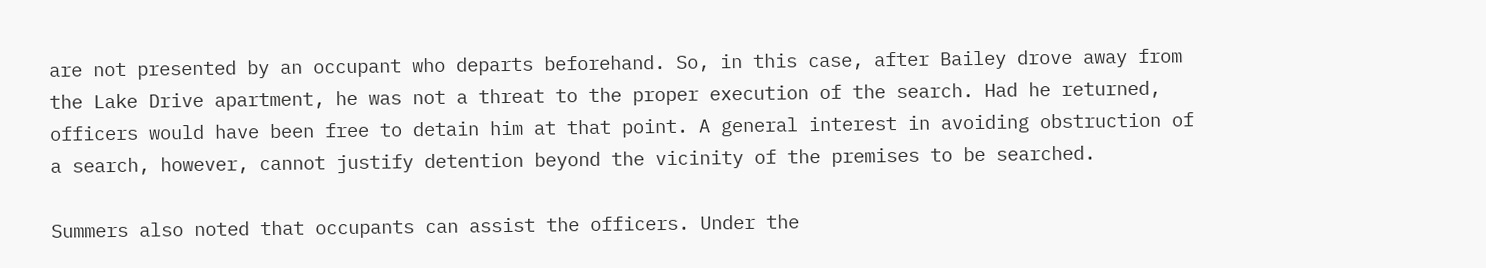are not presented by an occupant who departs beforehand. So, in this case, after Bailey drove away from the Lake Drive apartment, he was not a threat to the proper execution of the search. Had he returned, officers would have been free to detain him at that point. A general interest in avoiding obstruction of a search, however, cannot justify detention beyond the vicinity of the premises to be searched.

Summers also noted that occupants can assist the officers. Under the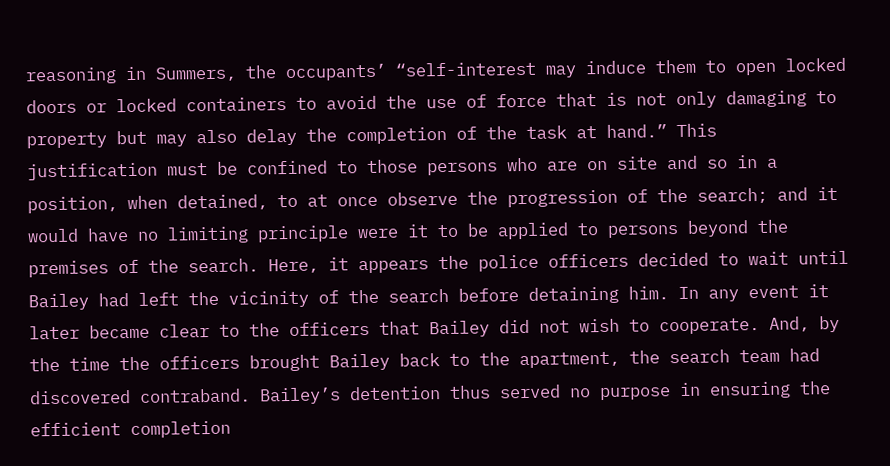reasoning in Summers, the occupants’ “self-interest may induce them to open locked doors or locked containers to avoid the use of force that is not only damaging to property but may also delay the completion of the task at hand.” This justification must be confined to those persons who are on site and so in a position, when detained, to at once observe the progression of the search; and it would have no limiting principle were it to be applied to persons beyond the premises of the search. Here, it appears the police officers decided to wait until Bailey had left the vicinity of the search before detaining him. In any event it later became clear to the officers that Bailey did not wish to cooperate. And, by the time the officers brought Bailey back to the apartment, the search team had discovered contraband. Bailey’s detention thus served no purpose in ensuring the efficient completion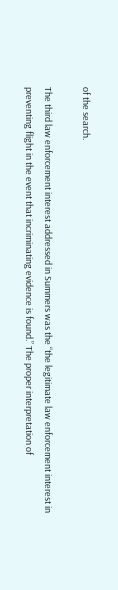of the search.

The third law enforcement interest addressed in Summers was the “the legitimate law enforcement interest in preventing flight in the event that incriminating evidence is found.” The proper interpretation of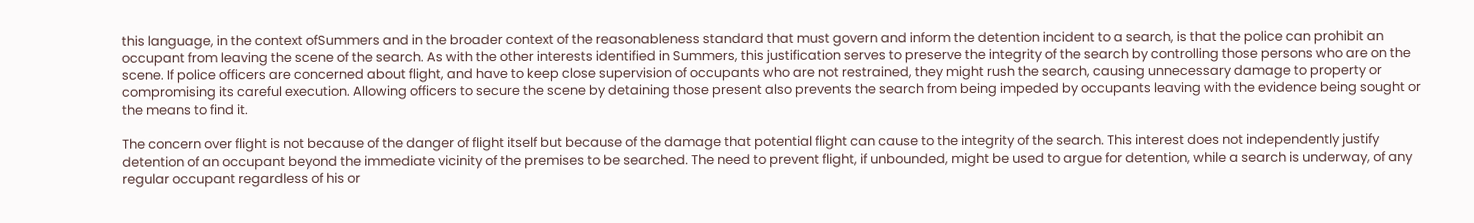this language, in the context ofSummers and in the broader context of the reasonableness standard that must govern and inform the detention incident to a search, is that the police can prohibit an occupant from leaving the scene of the search. As with the other interests identified in Summers, this justification serves to preserve the integrity of the search by controlling those persons who are on the scene. If police officers are concerned about flight, and have to keep close supervision of occupants who are not restrained, they might rush the search, causing unnecessary damage to property or compromising its careful execution. Allowing officers to secure the scene by detaining those present also prevents the search from being impeded by occupants leaving with the evidence being sought or the means to find it.

The concern over flight is not because of the danger of flight itself but because of the damage that potential flight can cause to the integrity of the search. This interest does not independently justify detention of an occupant beyond the immediate vicinity of the premises to be searched. The need to prevent flight, if unbounded, might be used to argue for detention, while a search is underway, of any regular occupant regardless of his or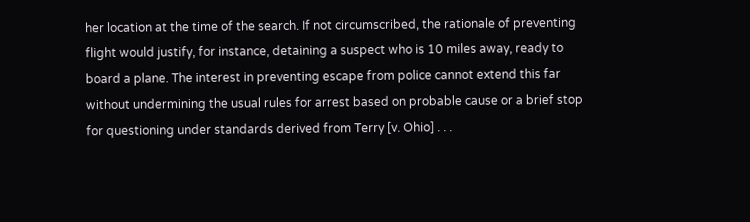her location at the time of the search. If not circumscribed, the rationale of preventing flight would justify, for instance, detaining a suspect who is 10 miles away, ready to board a plane. The interest in preventing escape from police cannot extend this far without undermining the usual rules for arrest based on probable cause or a brief stop for questioning under standards derived from Terry [v. Ohio] . . .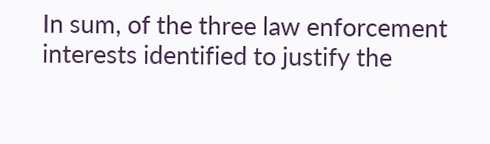In sum, of the three law enforcement interests identified to justify the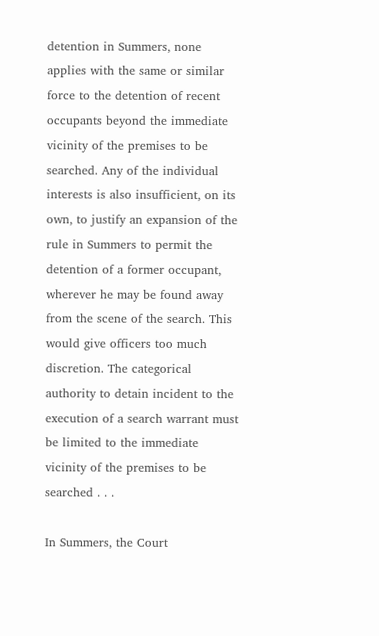detention in Summers, none applies with the same or similar force to the detention of recent occupants beyond the immediate vicinity of the premises to be searched. Any of the individual interests is also insufficient, on its own, to justify an expansion of the rule in Summers to permit the detention of a former occupant, wherever he may be found away from the scene of the search. This would give officers too much discretion. The categorical authority to detain incident to the execution of a search warrant must be limited to the immediate vicinity of the premises to be searched . . .

In Summers, the Court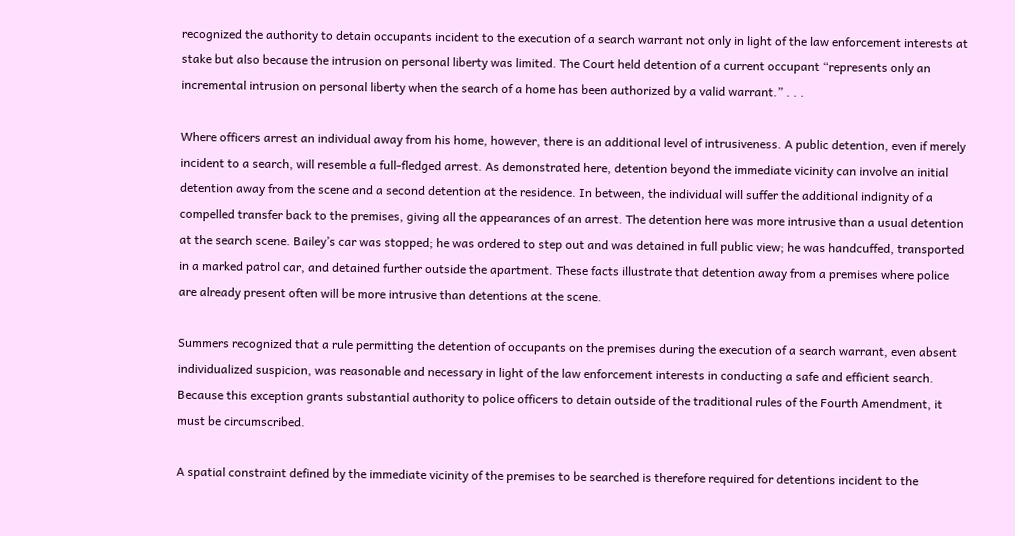recognized the authority to detain occupants incident to the execution of a search warrant not only in light of the law enforcement interests at stake but also because the intrusion on personal liberty was limited. The Court held detention of a current occupant “represents only an incremental intrusion on personal liberty when the search of a home has been authorized by a valid warrant.” . . .

Where officers arrest an individual away from his home, however, there is an additional level of intrusiveness. A public detention, even if merely incident to a search, will resemble a full-fledged arrest. As demonstrated here, detention beyond the immediate vicinity can involve an initial detention away from the scene and a second detention at the residence. In between, the individual will suffer the additional indignity of a compelled transfer back to the premises, giving all the appearances of an arrest. The detention here was more intrusive than a usual detention at the search scene. Bailey’s car was stopped; he was ordered to step out and was detained in full public view; he was handcuffed, transported in a marked patrol car, and detained further outside the apartment. These facts illustrate that detention away from a premises where police are already present often will be more intrusive than detentions at the scene.

Summers recognized that a rule permitting the detention of occupants on the premises during the execution of a search warrant, even absent individualized suspicion, was reasonable and necessary in light of the law enforcement interests in conducting a safe and efficient search. Because this exception grants substantial authority to police officers to detain outside of the traditional rules of the Fourth Amendment, it must be circumscribed.

A spatial constraint defined by the immediate vicinity of the premises to be searched is therefore required for detentions incident to the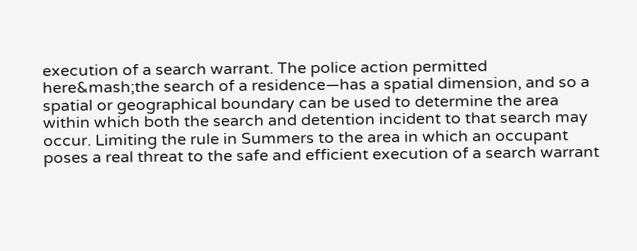execution of a search warrant. The police action permitted here&mash;the search of a residence—has a spatial dimension, and so a spatial or geographical boundary can be used to determine the area within which both the search and detention incident to that search may occur. Limiting the rule in Summers to the area in which an occupant poses a real threat to the safe and efficient execution of a search warrant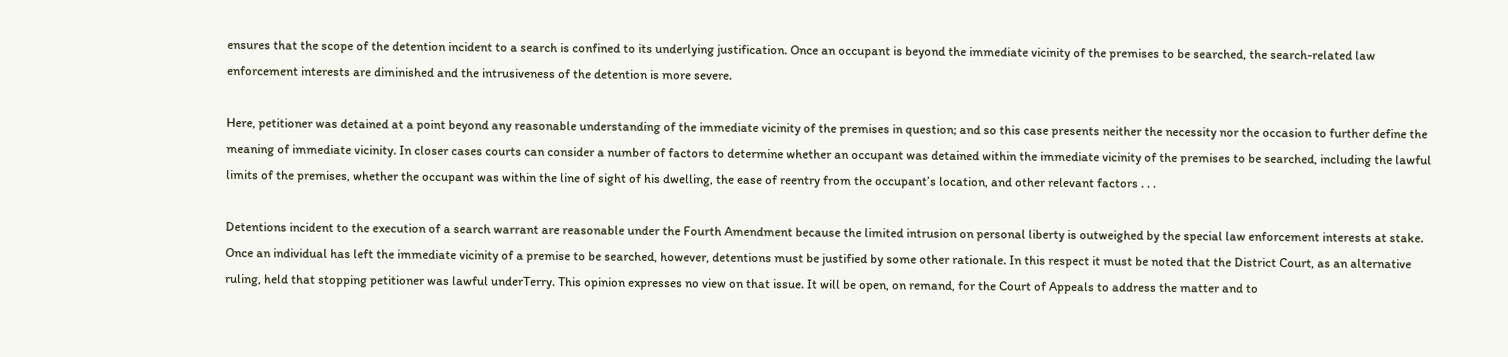ensures that the scope of the detention incident to a search is confined to its underlying justification. Once an occupant is beyond the immediate vicinity of the premises to be searched, the search-related law enforcement interests are diminished and the intrusiveness of the detention is more severe.

Here, petitioner was detained at a point beyond any reasonable understanding of the immediate vicinity of the premises in question; and so this case presents neither the necessity nor the occasion to further define the meaning of immediate vicinity. In closer cases courts can consider a number of factors to determine whether an occupant was detained within the immediate vicinity of the premises to be searched, including the lawful limits of the premises, whether the occupant was within the line of sight of his dwelling, the ease of reentry from the occupant’s location, and other relevant factors . . .

Detentions incident to the execution of a search warrant are reasonable under the Fourth Amendment because the limited intrusion on personal liberty is outweighed by the special law enforcement interests at stake. Once an individual has left the immediate vicinity of a premise to be searched, however, detentions must be justified by some other rationale. In this respect it must be noted that the District Court, as an alternative ruling, held that stopping petitioner was lawful underTerry. This opinion expresses no view on that issue. It will be open, on remand, for the Court of Appeals to address the matter and to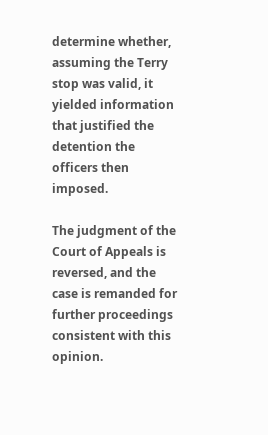determine whether, assuming the Terry stop was valid, it yielded information that justified the detention the officers then imposed.

The judgment of the Court of Appeals is reversed, and the case is remanded for further proceedings consistent with this opinion.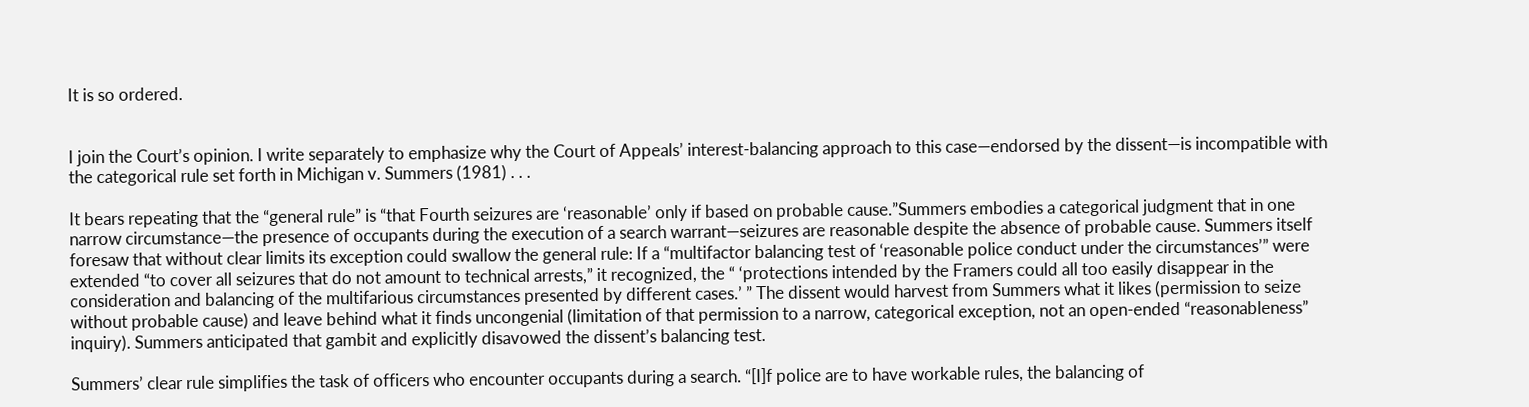It is so ordered.


I join the Court’s opinion. I write separately to emphasize why the Court of Appeals’ interest-balancing approach to this case—endorsed by the dissent—is incompatible with the categorical rule set forth in Michigan v. Summers (1981) . . .

It bears repeating that the “general rule” is “that Fourth seizures are ‘reasonable’ only if based on probable cause.”Summers embodies a categorical judgment that in one narrow circumstance—the presence of occupants during the execution of a search warrant—seizures are reasonable despite the absence of probable cause. Summers itself foresaw that without clear limits its exception could swallow the general rule: If a “multifactor balancing test of ‘reasonable police conduct under the circumstances’” were extended “to cover all seizures that do not amount to technical arrests,” it recognized, the “ ‘protections intended by the Framers could all too easily disappear in the consideration and balancing of the multifarious circumstances presented by different cases.’ ” The dissent would harvest from Summers what it likes (permission to seize without probable cause) and leave behind what it finds uncongenial (limitation of that permission to a narrow, categorical exception, not an open-ended “reasonableness” inquiry). Summers anticipated that gambit and explicitly disavowed the dissent’s balancing test.

Summers’ clear rule simplifies the task of officers who encounter occupants during a search. “[I]f police are to have workable rules, the balancing of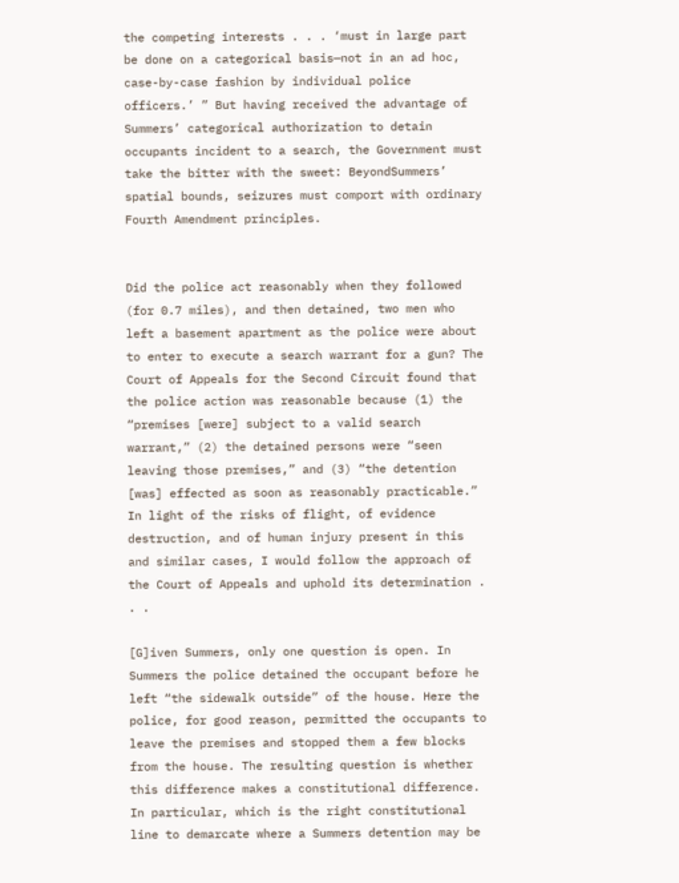the competing interests . . . ‘must in large part be done on a categorical basis—not in an ad hoc, case-by-case fashion by individual police officers.’ ” But having received the advantage of Summers’ categorical authorization to detain occupants incident to a search, the Government must take the bitter with the sweet: BeyondSummers’ spatial bounds, seizures must comport with ordinary Fourth Amendment principles.


Did the police act reasonably when they followed (for 0.7 miles), and then detained, two men who left a basement apartment as the police were about to enter to execute a search warrant for a gun? The Court of Appeals for the Second Circuit found that the police action was reasonable because (1) the “premises [were] subject to a valid search warrant,” (2) the detained persons were “seen leaving those premises,” and (3) “the detention [was] effected as soon as reasonably practicable.” In light of the risks of flight, of evidence destruction, and of human injury present in this and similar cases, I would follow the approach of the Court of Appeals and uphold its determination . . .

[G]iven Summers, only one question is open. In Summers the police detained the occupant before he left “the sidewalk outside” of the house. Here the police, for good reason, permitted the occupants to leave the premises and stopped them a few blocks from the house. The resulting question is whether this difference makes a constitutional difference. In particular, which is the right constitutional line to demarcate where a Summers detention may be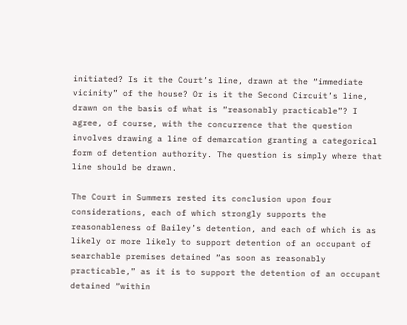initiated? Is it the Court’s line, drawn at the “immediate vicinity” of the house? Or is it the Second Circuit’s line, drawn on the basis of what is “reasonably practicable”? I agree, of course, with the concurrence that the question involves drawing a line of demarcation granting a categorical form of detention authority. The question is simply where that line should be drawn.

The Court in Summers rested its conclusion upon four considerations, each of which strongly supports the reasonableness of Bailey’s detention, and each of which is as likely or more likely to support detention of an occupant of searchable premises detained “as soon as reasonably practicable,” as it is to support the detention of an occupant detained “within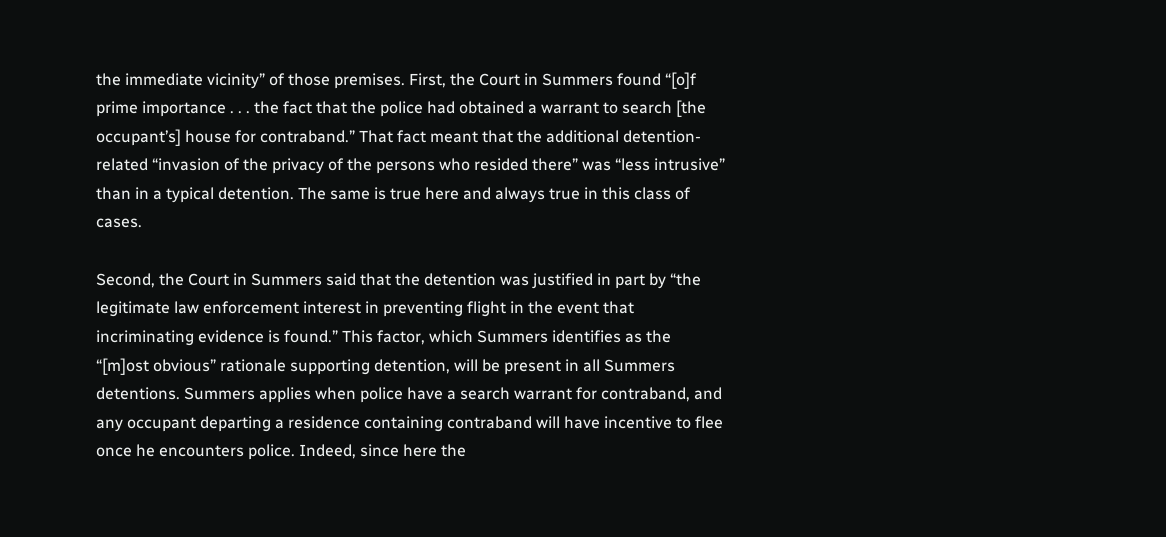the immediate vicinity” of those premises. First, the Court in Summers found “[o]f prime importance . . . the fact that the police had obtained a warrant to search [the occupant’s] house for contraband.” That fact meant that the additional detention-related “invasion of the privacy of the persons who resided there” was “less intrusive” than in a typical detention. The same is true here and always true in this class of cases.

Second, the Court in Summers said that the detention was justified in part by “the legitimate law enforcement interest in preventing flight in the event that incriminating evidence is found.” This factor, which Summers identifies as the “[m]ost obvious” rationale supporting detention, will be present in all Summers detentions. Summers applies when police have a search warrant for contraband, and any occupant departing a residence containing contraband will have incentive to flee once he encounters police. Indeed, since here the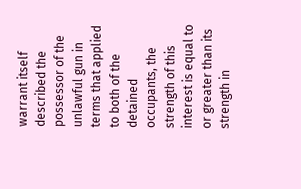warrant itself described the possessor of the unlawful gun in terms that applied to both of the detained occupants, the strength of this interest is equal to or greater than its strength in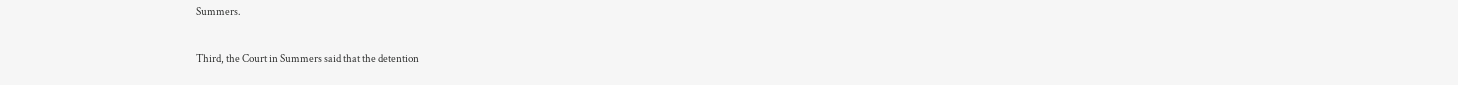Summers.

Third, the Court in Summers said that the detention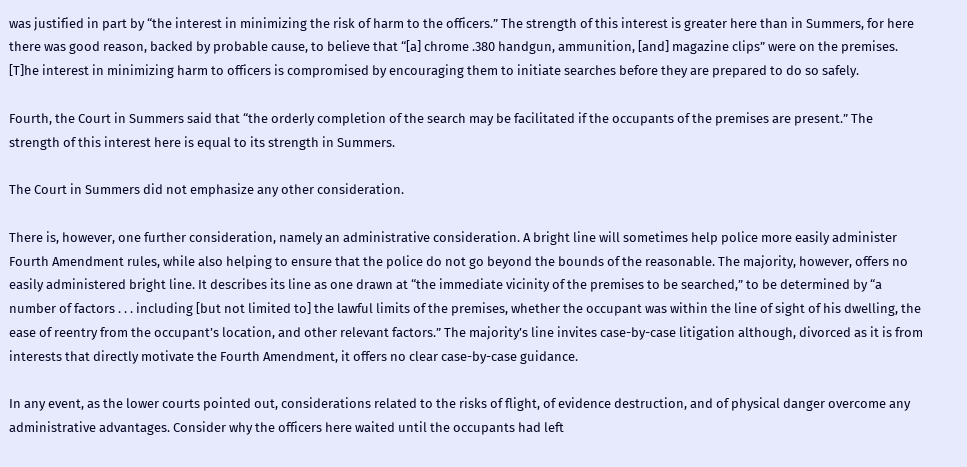was justified in part by “the interest in minimizing the risk of harm to the officers.” The strength of this interest is greater here than in Summers, for here there was good reason, backed by probable cause, to believe that “[a] chrome .380 handgun, ammunition, [and] magazine clips” were on the premises. [T]he interest in minimizing harm to officers is compromised by encouraging them to initiate searches before they are prepared to do so safely.

Fourth, the Court in Summers said that “the orderly completion of the search may be facilitated if the occupants of the premises are present.” The strength of this interest here is equal to its strength in Summers.

The Court in Summers did not emphasize any other consideration.

There is, however, one further consideration, namely an administrative consideration. A bright line will sometimes help police more easily administer Fourth Amendment rules, while also helping to ensure that the police do not go beyond the bounds of the reasonable. The majority, however, offers no easily administered bright line. It describes its line as one drawn at “the immediate vicinity of the premises to be searched,” to be determined by “a number of factors . . . including [but not limited to] the lawful limits of the premises, whether the occupant was within the line of sight of his dwelling, the ease of reentry from the occupant’s location, and other relevant factors.” The majority’s line invites case-by-case litigation although, divorced as it is from interests that directly motivate the Fourth Amendment, it offers no clear case-by-case guidance.

In any event, as the lower courts pointed out, considerations related to the risks of flight, of evidence destruction, and of physical danger overcome any administrative advantages. Consider why the officers here waited until the occupants had left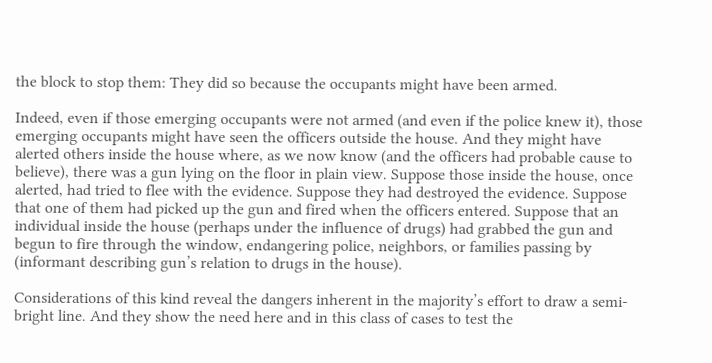the block to stop them: They did so because the occupants might have been armed.

Indeed, even if those emerging occupants were not armed (and even if the police knew it), those emerging occupants might have seen the officers outside the house. And they might have alerted others inside the house where, as we now know (and the officers had probable cause to believe), there was a gun lying on the floor in plain view. Suppose those inside the house, once alerted, had tried to flee with the evidence. Suppose they had destroyed the evidence. Suppose that one of them had picked up the gun and fired when the officers entered. Suppose that an individual inside the house (perhaps under the influence of drugs) had grabbed the gun and begun to fire through the window, endangering police, neighbors, or families passing by (informant describing gun’s relation to drugs in the house).

Considerations of this kind reveal the dangers inherent in the majority’s effort to draw a semi-bright line. And they show the need here and in this class of cases to test the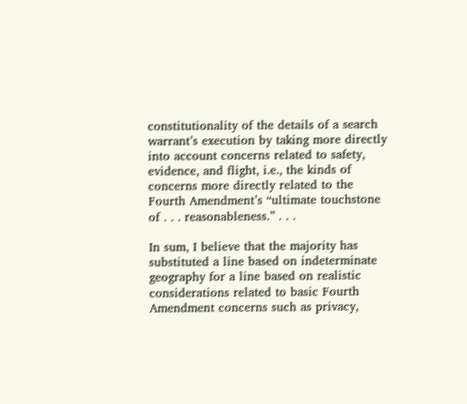constitutionality of the details of a search warrant’s execution by taking more directly into account concerns related to safety, evidence, and flight, i.e., the kinds of concerns more directly related to the Fourth Amendment’s “ultimate touchstone of . . . reasonableness.” . . .

In sum, I believe that the majority has substituted a line based on indeterminate geography for a line based on realistic considerations related to basic Fourth Amendment concerns such as privacy,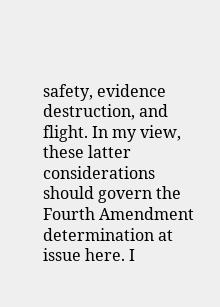safety, evidence destruction, and flight. In my view, these latter considerations should govern the Fourth Amendment determination at issue here. I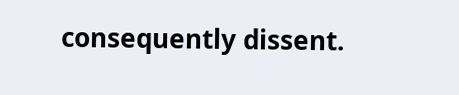consequently dissent.